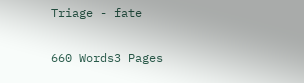Triage - fate

660 Words3 Pages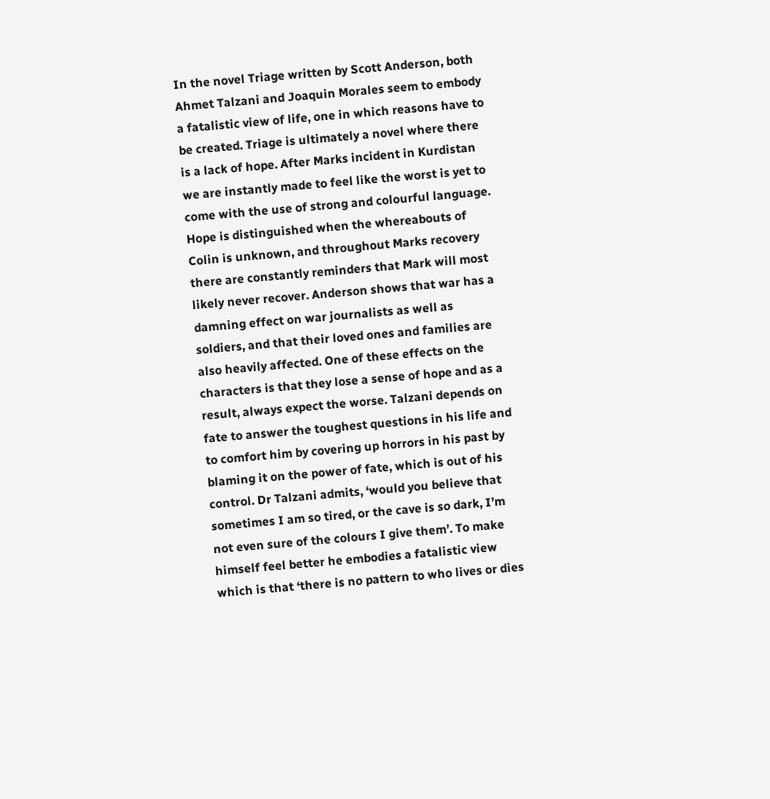In the novel Triage written by Scott Anderson, both Ahmet Talzani and Joaquin Morales seem to embody a fatalistic view of life, one in which reasons have to be created. Triage is ultimately a novel where there is a lack of hope. After Marks incident in Kurdistan we are instantly made to feel like the worst is yet to come with the use of strong and colourful language. Hope is distinguished when the whereabouts of Colin is unknown, and throughout Marks recovery there are constantly reminders that Mark will most likely never recover. Anderson shows that war has a damning effect on war journalists as well as soldiers, and that their loved ones and families are also heavily affected. One of these effects on the characters is that they lose a sense of hope and as a result, always expect the worse. Talzani depends on fate to answer the toughest questions in his life and to comfort him by covering up horrors in his past by blaming it on the power of fate, which is out of his control. Dr Talzani admits, ‘would you believe that sometimes I am so tired, or the cave is so dark, I’m not even sure of the colours I give them’. To make himself feel better he embodies a fatalistic view which is that ‘there is no pattern to who lives or dies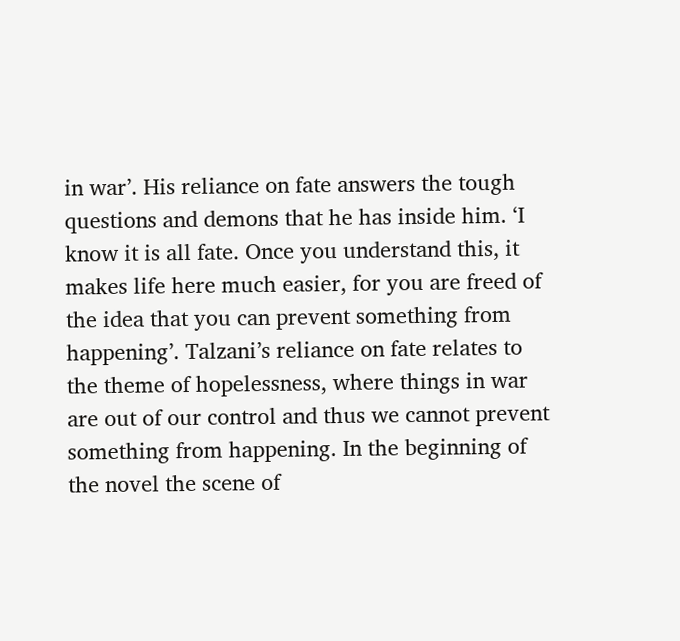in war’. His reliance on fate answers the tough questions and demons that he has inside him. ‘I know it is all fate. Once you understand this, it makes life here much easier, for you are freed of the idea that you can prevent something from happening’. Talzani’s reliance on fate relates to the theme of hopelessness, where things in war are out of our control and thus we cannot prevent something from happening. In the beginning of the novel the scene of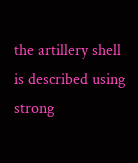the artillery shell is described using strong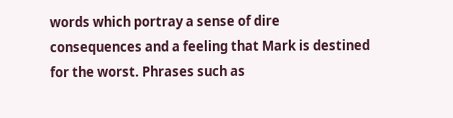words which portray a sense of dire consequences and a feeling that Mark is destined for the worst. Phrases such as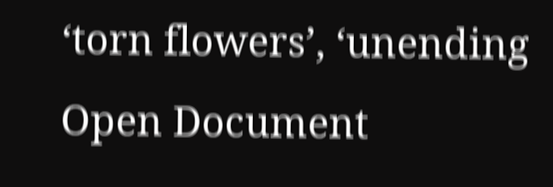‘torn flowers’, ‘unending
Open Document